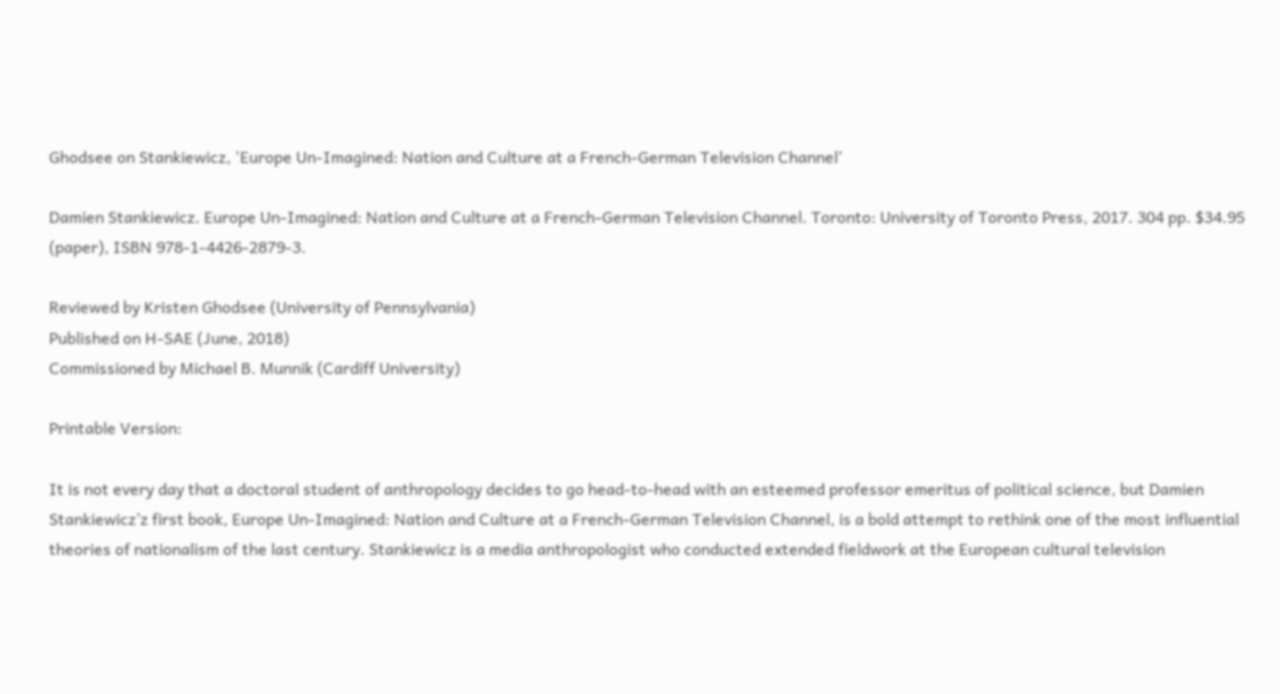Ghodsee on Stankiewicz, 'Europe Un-Imagined: Nation and Culture at a French-German Television Channel'

Damien Stankiewicz. Europe Un-Imagined: Nation and Culture at a French-German Television Channel. Toronto: University of Toronto Press, 2017. 304 pp. $34.95 (paper), ISBN 978-1-4426-2879-3.

Reviewed by Kristen Ghodsee (University of Pennsylvania)
Published on H-SAE (June, 2018)
Commissioned by Michael B. Munnik (Cardiff University)

Printable Version:

It is not every day that a doctoral student of anthropology decides to go head-to-head with an esteemed professor emeritus of political science, but Damien Stankiewicz’z first book, Europe Un-Imagined: Nation and Culture at a French-German Television Channel, is a bold attempt to rethink one of the most influential theories of nationalism of the last century. Stankiewicz is a media anthropologist who conducted extended fieldwork at the European cultural television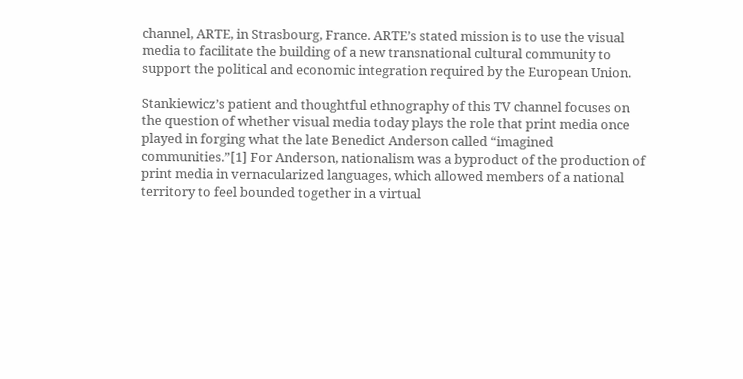channel, ARTE, in Strasbourg, France. ARTE’s stated mission is to use the visual media to facilitate the building of a new transnational cultural community to support the political and economic integration required by the European Union.

Stankiewicz’s patient and thoughtful ethnography of this TV channel focuses on the question of whether visual media today plays the role that print media once played in forging what the late Benedict Anderson called “imagined communities.”[1] For Anderson, nationalism was a byproduct of the production of print media in vernacularized languages, which allowed members of a national territory to feel bounded together in a virtual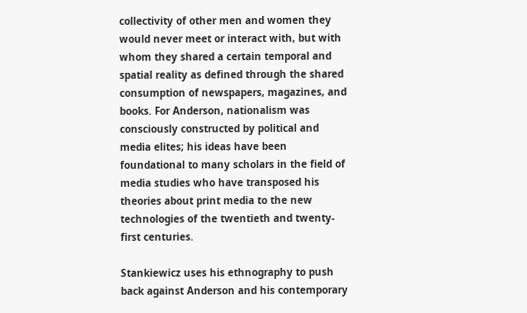collectivity of other men and women they would never meet or interact with, but with whom they shared a certain temporal and spatial reality as defined through the shared consumption of newspapers, magazines, and books. For Anderson, nationalism was consciously constructed by political and media elites; his ideas have been foundational to many scholars in the field of media studies who have transposed his theories about print media to the new technologies of the twentieth and twenty-first centuries.

Stankiewicz uses his ethnography to push back against Anderson and his contemporary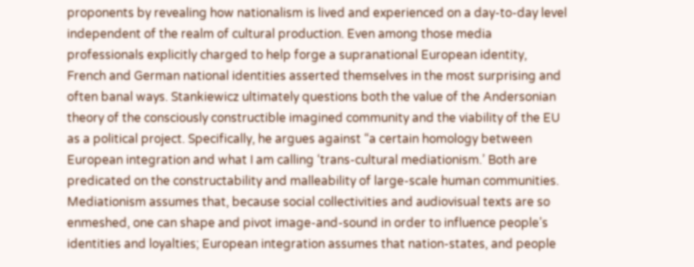proponents by revealing how nationalism is lived and experienced on a day-to-day level independent of the realm of cultural production. Even among those media professionals explicitly charged to help forge a supranational European identity, French and German national identities asserted themselves in the most surprising and often banal ways. Stankiewicz ultimately questions both the value of the Andersonian theory of the consciously constructible imagined community and the viability of the EU as a political project. Specifically, he argues against “a certain homology between European integration and what I am calling ‘trans-cultural mediationism.’ Both are predicated on the constructability and malleability of large-scale human communities. Mediationism assumes that, because social collectivities and audiovisual texts are so enmeshed, one can shape and pivot image-and-sound in order to influence people’s identities and loyalties; European integration assumes that nation-states, and people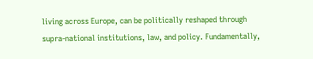living across Europe, can be politically reshaped through supra-national institutions, law, and policy. Fundamentally,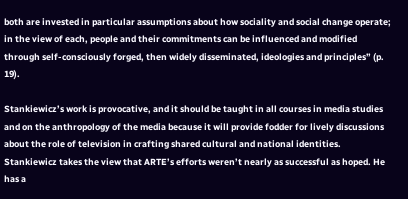both are invested in particular assumptions about how sociality and social change operate; in the view of each, people and their commitments can be influenced and modified through self-consciously forged, then widely disseminated, ideologies and principles” (p. 19).

Stankiewicz’s work is provocative, and it should be taught in all courses in media studies and on the anthropology of the media because it will provide fodder for lively discussions about the role of television in crafting shared cultural and national identities. Stankiewicz takes the view that ARTE’s efforts weren’t nearly as successful as hoped. He has a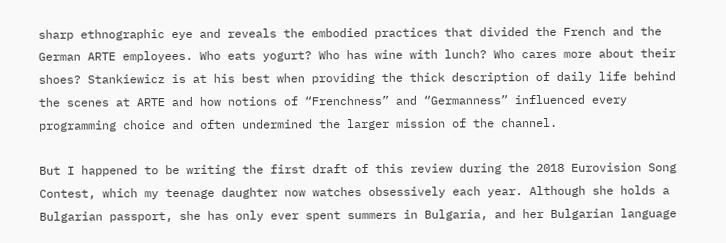sharp ethnographic eye and reveals the embodied practices that divided the French and the German ARTE employees. Who eats yogurt? Who has wine with lunch? Who cares more about their shoes? Stankiewicz is at his best when providing the thick description of daily life behind the scenes at ARTE and how notions of “Frenchness” and “Germanness” influenced every programming choice and often undermined the larger mission of the channel.

But I happened to be writing the first draft of this review during the 2018 Eurovision Song Contest, which my teenage daughter now watches obsessively each year. Although she holds a Bulgarian passport, she has only ever spent summers in Bulgaria, and her Bulgarian language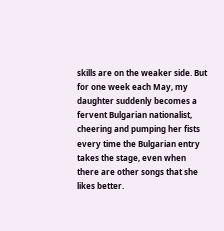skills are on the weaker side. But for one week each May, my daughter suddenly becomes a fervent Bulgarian nationalist, cheering and pumping her fists every time the Bulgarian entry takes the stage, even when there are other songs that she likes better.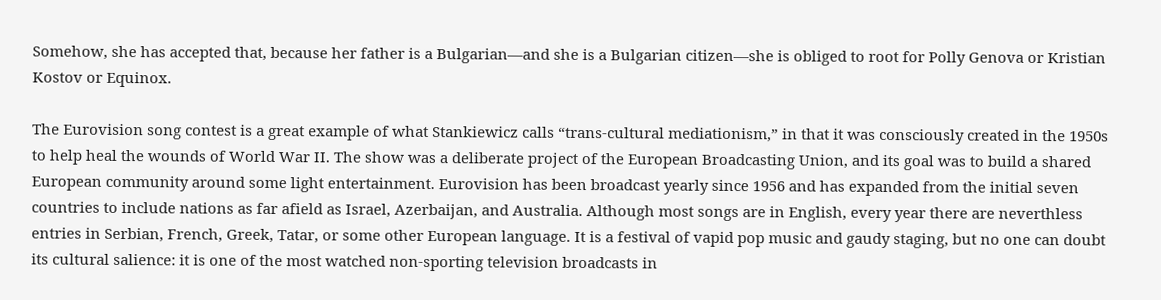Somehow, she has accepted that, because her father is a Bulgarian—and she is a Bulgarian citizen—she is obliged to root for Polly Genova or Kristian Kostov or Equinox.

The Eurovision song contest is a great example of what Stankiewicz calls “trans-cultural mediationism,” in that it was consciously created in the 1950s to help heal the wounds of World War II. The show was a deliberate project of the European Broadcasting Union, and its goal was to build a shared European community around some light entertainment. Eurovision has been broadcast yearly since 1956 and has expanded from the initial seven countries to include nations as far afield as Israel, Azerbaijan, and Australia. Although most songs are in English, every year there are neverthless entries in Serbian, French, Greek, Tatar, or some other European language. It is a festival of vapid pop music and gaudy staging, but no one can doubt its cultural salience: it is one of the most watched non-sporting television broadcasts in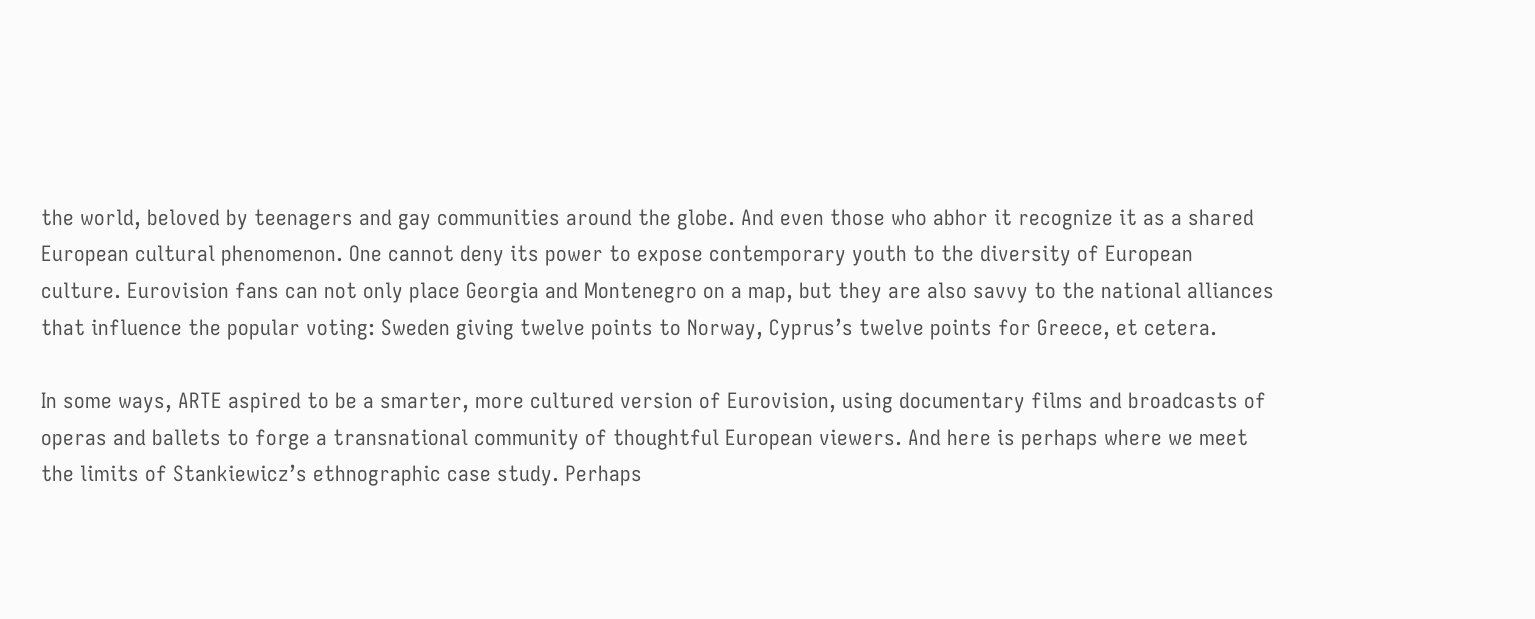the world, beloved by teenagers and gay communities around the globe. And even those who abhor it recognize it as a shared European cultural phenomenon. One cannot deny its power to expose contemporary youth to the diversity of European culture. Eurovision fans can not only place Georgia and Montenegro on a map, but they are also savvy to the national alliances that influence the popular voting: Sweden giving twelve points to Norway, Cyprus’s twelve points for Greece, et cetera.

In some ways, ARTE aspired to be a smarter, more cultured version of Eurovision, using documentary films and broadcasts of operas and ballets to forge a transnational community of thoughtful European viewers. And here is perhaps where we meet the limits of Stankiewicz’s ethnographic case study. Perhaps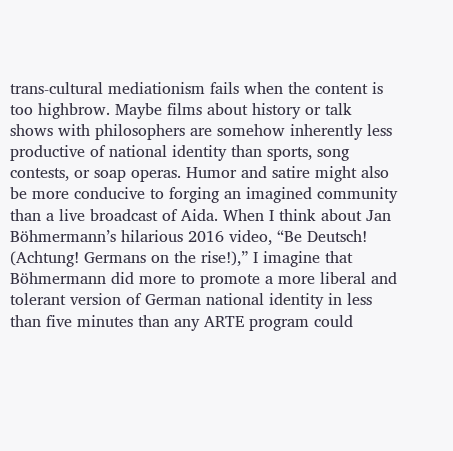trans-cultural mediationism fails when the content is too highbrow. Maybe films about history or talk shows with philosophers are somehow inherently less productive of national identity than sports, song contests, or soap operas. Humor and satire might also be more conducive to forging an imagined community than a live broadcast of Aida. When I think about Jan Böhmermann’s hilarious 2016 video, “Be Deutsch! (Achtung! Germans on the rise!),” I imagine that Böhmermann did more to promote a more liberal and tolerant version of German national identity in less than five minutes than any ARTE program could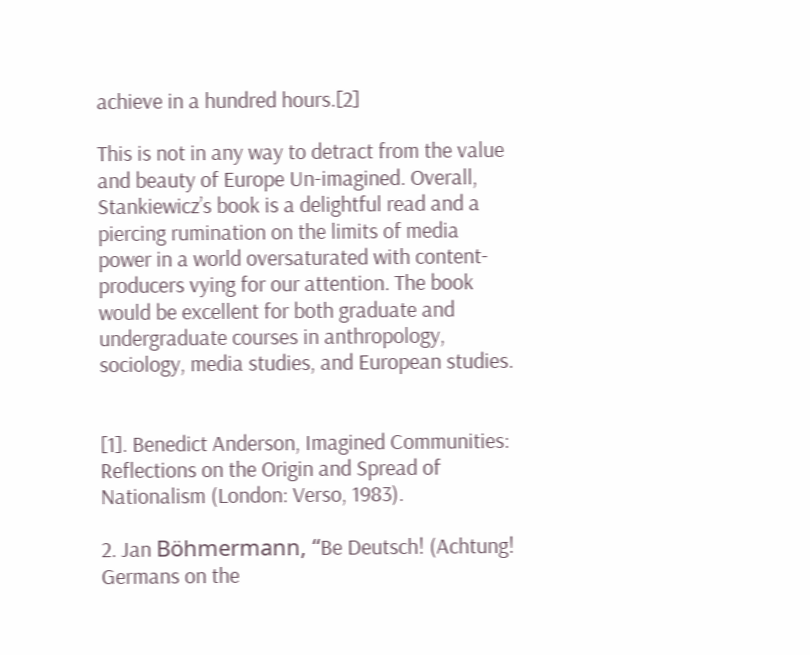achieve in a hundred hours.[2]

This is not in any way to detract from the value and beauty of Europe Un-imagined. Overall, Stankiewicz’s book is a delightful read and a piercing rumination on the limits of media power in a world oversaturated with content-producers vying for our attention. The book would be excellent for both graduate and undergraduate courses in anthropology, sociology, media studies, and European studies.


[1]. Benedict Anderson, Imagined Communities: Reflections on the Origin and Spread of Nationalism (London: Verso, 1983).

2. Jan Böhmermann, “Be Deutsch! (Achtung! Germans on the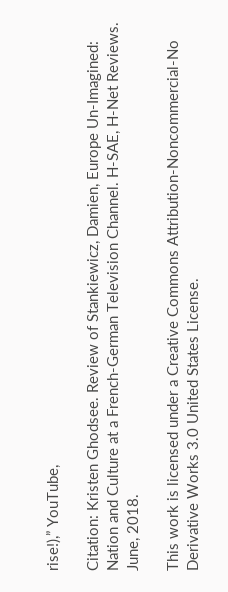rise!),” YouTube,

Citation: Kristen Ghodsee. Review of Stankiewicz, Damien, Europe Un-Imagined: Nation and Culture at a French-German Television Channel. H-SAE, H-Net Reviews. June, 2018.

This work is licensed under a Creative Commons Attribution-Noncommercial-No Derivative Works 3.0 United States License.